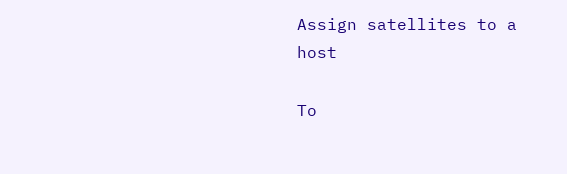Assign satellites to a host

To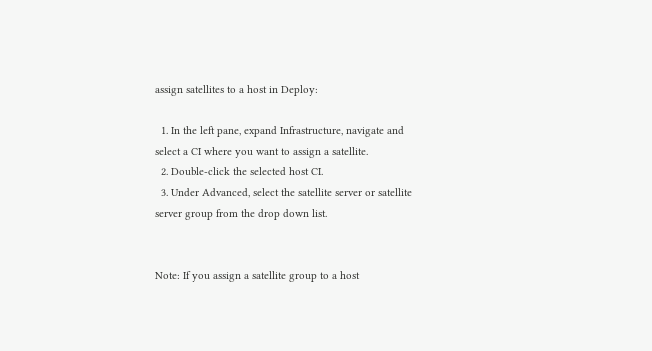assign satellites to a host in Deploy:

  1. In the left pane, expand Infrastructure, navigate and select a CI where you want to assign a satellite.
  2. Double-click the selected host CI.
  3. Under Advanced, select the satellite server or satellite server group from the drop down list.


Note: If you assign a satellite group to a host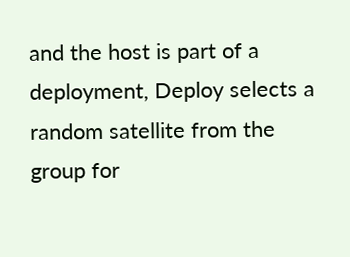and the host is part of a deployment, Deploy selects a random satellite from the group for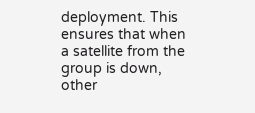deployment. This ensures that when a satellite from the group is down, other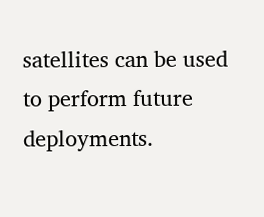satellites can be used to perform future deployments.